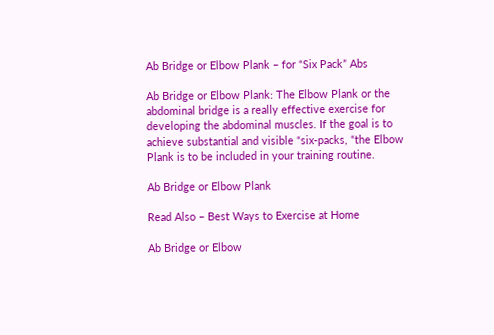Ab Bridge or Elbow Plank – for “Six Pack” Abs

Ab Bridge or Elbow Plank: The Elbow Plank or the abdominal bridge is a really effective exercise for developing the abdominal muscles. If the goal is to achieve substantial and visible “six-packs, “the Elbow Plank is to be included in your training routine.

Ab Bridge or Elbow Plank

Read Also – Best Ways to Exercise at Home

Ab Bridge or Elbow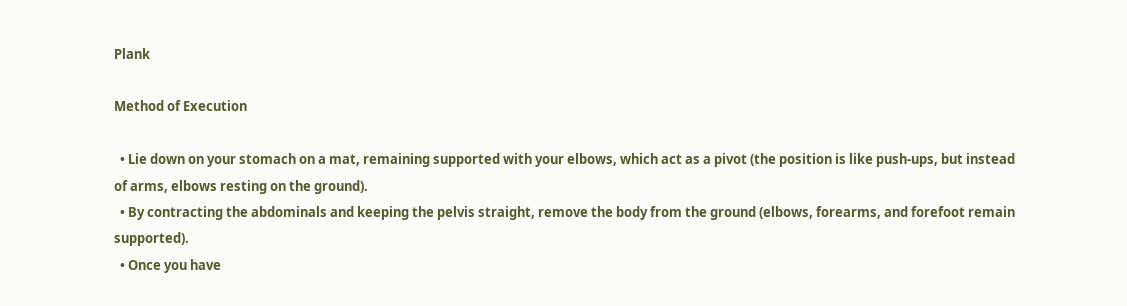Plank

Method of Execution

  • Lie down on your stomach on a mat, remaining supported with your elbows, which act as a pivot (the position is like push-ups, but instead of arms, elbows resting on the ground).
  • By contracting the abdominals and keeping the pelvis straight, remove the body from the ground (elbows, forearms, and forefoot remain supported).
  • Once you have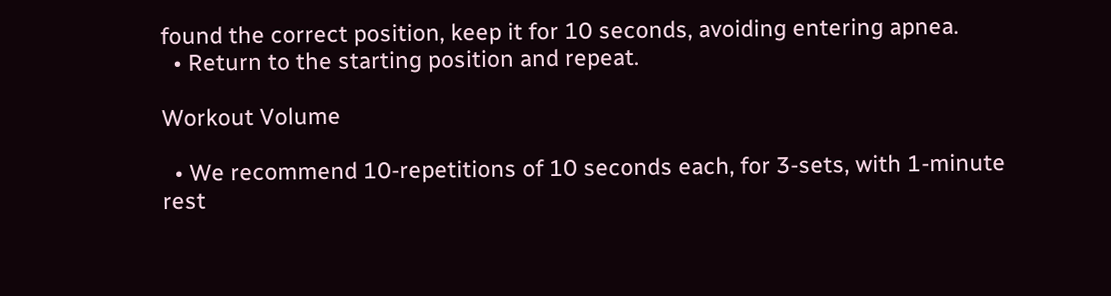found the correct position, keep it for 10 seconds, avoiding entering apnea.
  • Return to the starting position and repeat.

Workout Volume

  • We recommend 10-repetitions of 10 seconds each, for 3-sets, with 1-minute rest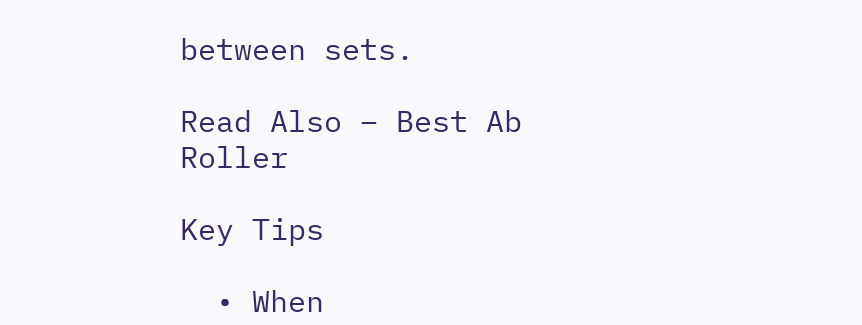between sets.

Read Also – Best Ab Roller

Key Tips

  • When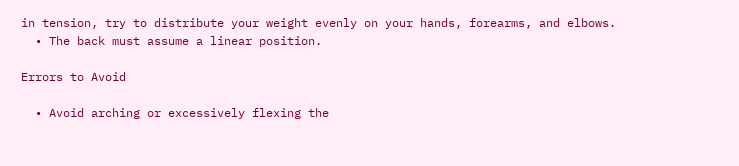in tension, try to distribute your weight evenly on your hands, forearms, and elbows.
  • The back must assume a linear position.

Errors to Avoid

  • Avoid arching or excessively flexing the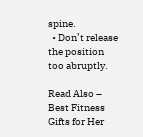spine.
  • Don’t release the position too abruptly.

Read Also – Best Fitness Gifts for Her